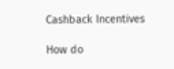Cashback Incentives

How do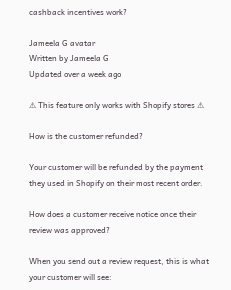cashback incentives work?

Jameela G avatar
Written by Jameela G
Updated over a week ago

⚠ This feature only works with Shopify stores ⚠

How is the customer refunded?

Your customer will be refunded by the payment they used in Shopify on their most recent order.

How does a customer receive notice once their review was approved?

When you send out a review request, this is what your customer will see: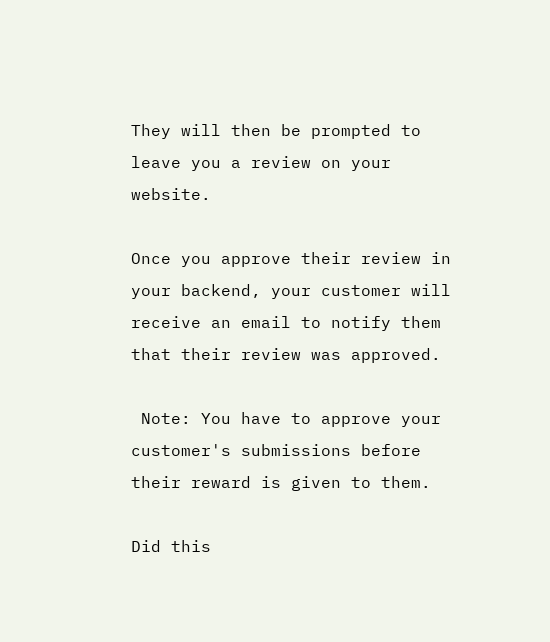They will then be prompted to leave you a review on your website.

Once you approve their review in your backend, your customer will receive an email to notify them that their review was approved.

 Note: You have to approve your customer's submissions before their reward is given to them.

Did this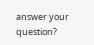answer your question?